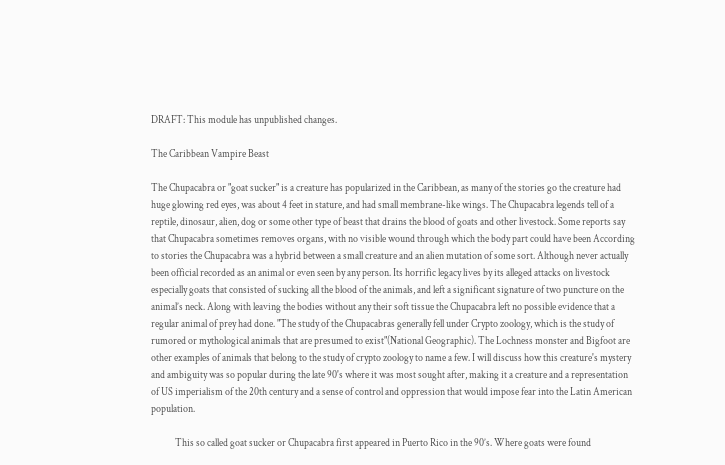DRAFT: This module has unpublished changes.

The Caribbean Vampire Beast

The Chupacabra or "goat sucker" is a creature has popularized in the Caribbean, as many of the stories go the creature had huge glowing red eyes, was about 4 feet in stature, and had small membrane-like wings. The Chupacabra legends tell of a reptile, dinosaur, alien, dog or some other type of beast that drains the blood of goats and other livestock. Some reports say that Chupacabra sometimes removes organs, with no visible wound through which the body part could have been According to stories the Chupacabra was a hybrid between a small creature and an alien mutation of some sort. Although never actually been official recorded as an animal or even seen by any person. Its horrific legacy lives by its alleged attacks on livestock especially goats that consisted of sucking all the blood of the animals, and left a significant signature of two puncture on the animal’s neck. Along with leaving the bodies without any their soft tissue the Chupacabra left no possible evidence that a regular animal of prey had done. "The study of the Chupacabras generally fell under Crypto zoology, which is the study of rumored or mythological animals that are presumed to exist"(National Geographic). The Lochness monster and Bigfoot are other examples of animals that belong to the study of crypto zoology to name a few. I will discuss how this creature's mystery and ambiguity was so popular during the late 90's where it was most sought after, making it a creature and a representation of US imperialism of the 20th century and a sense of control and oppression that would impose fear into the Latin American population.

            This so called goat sucker or Chupacabra first appeared in Puerto Rico in the 90’s. Where goats were found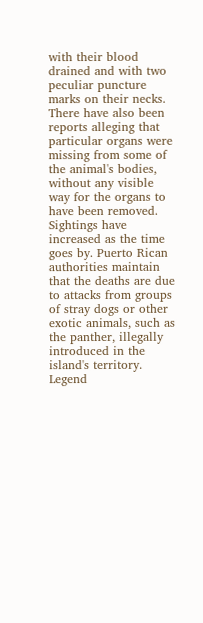with their blood drained and with two peculiar puncture marks on their necks. There have also been reports alleging that particular organs were missing from some of the animal's bodies, without any visible way for the organs to have been removed. Sightings have increased as the time goes by. Puerto Rican authorities maintain that the deaths are due to attacks from groups of stray dogs or other exotic animals, such as the panther, illegally introduced in the island's territory. Legend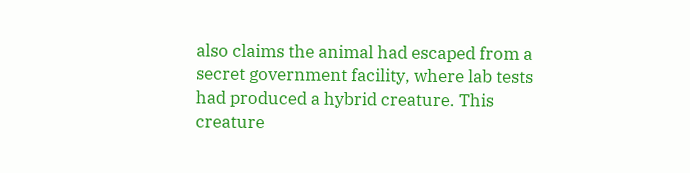also claims the animal had escaped from a secret government facility, where lab tests had produced a hybrid creature. This creature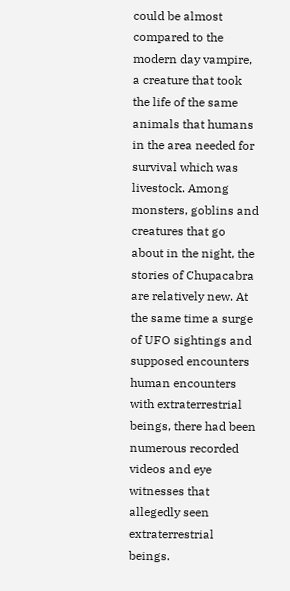could be almost compared to the modern day vampire, a creature that took the life of the same animals that humans in the area needed for survival which was livestock. Among monsters, goblins and creatures that go about in the night, the stories of Chupacabra are relatively new. At the same time a surge of UFO sightings and supposed encounters human encounters with extraterrestrial beings, there had been numerous recorded videos and eye witnesses that allegedly seen extraterrestrial beings.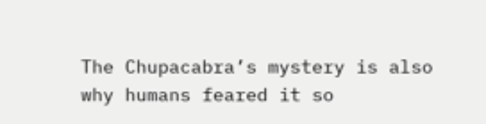The Chupacabra’s mystery is also why humans feared it so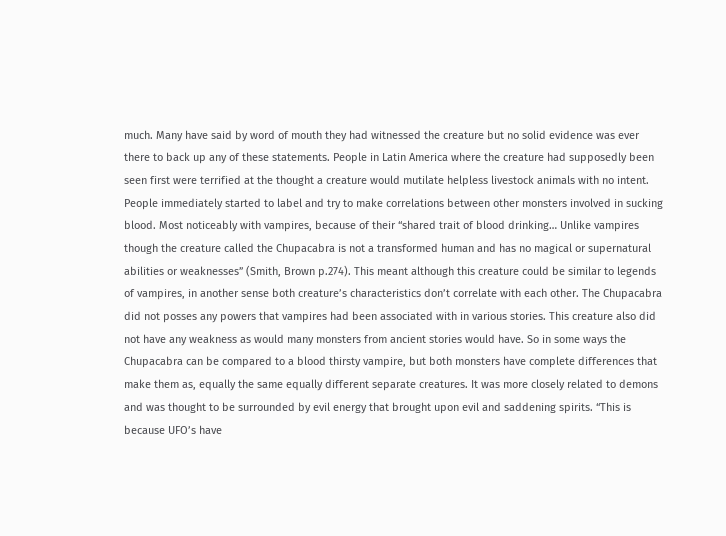much. Many have said by word of mouth they had witnessed the creature but no solid evidence was ever there to back up any of these statements. People in Latin America where the creature had supposedly been seen first were terrified at the thought a creature would mutilate helpless livestock animals with no intent. People immediately started to label and try to make correlations between other monsters involved in sucking blood. Most noticeably with vampires, because of their “shared trait of blood drinking… Unlike vampires though the creature called the Chupacabra is not a transformed human and has no magical or supernatural abilities or weaknesses” (Smith, Brown p.274). This meant although this creature could be similar to legends of vampires, in another sense both creature’s characteristics don’t correlate with each other. The Chupacabra did not posses any powers that vampires had been associated with in various stories. This creature also did not have any weakness as would many monsters from ancient stories would have. So in some ways the Chupacabra can be compared to a blood thirsty vampire, but both monsters have complete differences that make them as, equally the same equally different separate creatures. It was more closely related to demons and was thought to be surrounded by evil energy that brought upon evil and saddening spirits. “This is because UFO’s have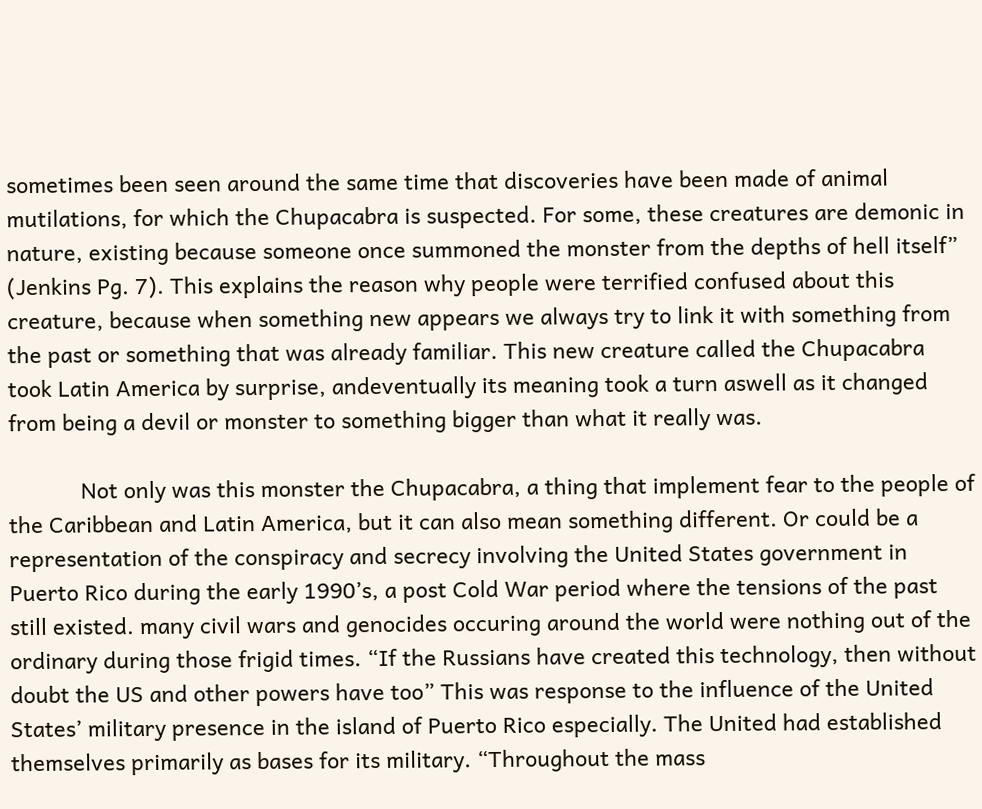sometimes been seen around the same time that discoveries have been made of animal mutilations, for which the Chupacabra is suspected. For some, these creatures are demonic in nature, existing because someone once summoned the monster from the depths of hell itself” (Jenkins Pg. 7). This explains the reason why people were terrified confused about this creature, because when something new appears we always try to link it with something from the past or something that was already familiar. This new creature called the Chupacabra took Latin America by surprise, andeventually its meaning took a turn aswell as it changed from being a devil or monster to something bigger than what it really was.

            Not only was this monster the Chupacabra, a thing that implement fear to the people of the Caribbean and Latin America, but it can also mean something different. Or could be a representation of the conspiracy and secrecy involving the United States government in Puerto Rico during the early 1990’s, a post Cold War period where the tensions of the past still existed. many civil wars and genocides occuring around the world were nothing out of the ordinary during those frigid times. “If the Russians have created this technology, then without doubt the US and other powers have too” This was response to the influence of the United States’ military presence in the island of Puerto Rico especially. The United had established themselves primarily as bases for its military. “Throughout the mass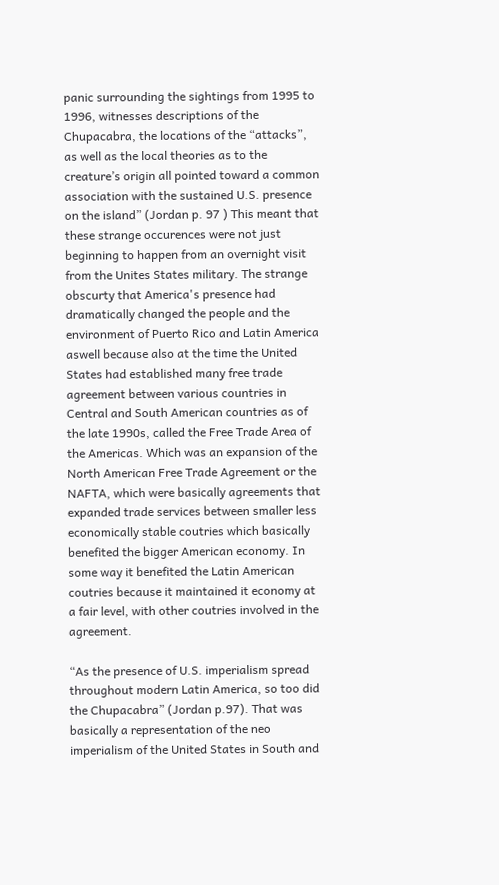panic surrounding the sightings from 1995 to 1996, witnesses descriptions of the Chupacabra, the locations of the “attacks”, as well as the local theories as to the creature’s origin all pointed toward a common association with the sustained U.S. presence on the island” (Jordan p. 97 ) This meant that these strange occurences were not just beginning to happen from an overnight visit from the Unites States military. The strange obscurty that America's presence had dramatically changed the people and the environment of Puerto Rico and Latin America aswell because also at the time the United States had established many free trade agreement between various countries in Central and South American countries as of the late 1990s, called the Free Trade Area of the Americas. Which was an expansion of the North American Free Trade Agreement or the NAFTA, which were basically agreements that expanded trade services between smaller less economically stable coutries which basically benefited the bigger American economy. In some way it benefited the Latin American coutries because it maintained it economy at a fair level, with other coutries involved in the agreement.

“As the presence of U.S. imperialism spread throughout modern Latin America, so too did the Chupacabra” (Jordan p.97). That was basically a representation of the neo imperialism of the United States in South and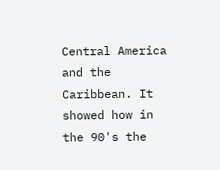Central America and the Caribbean. It showed how in the 90's the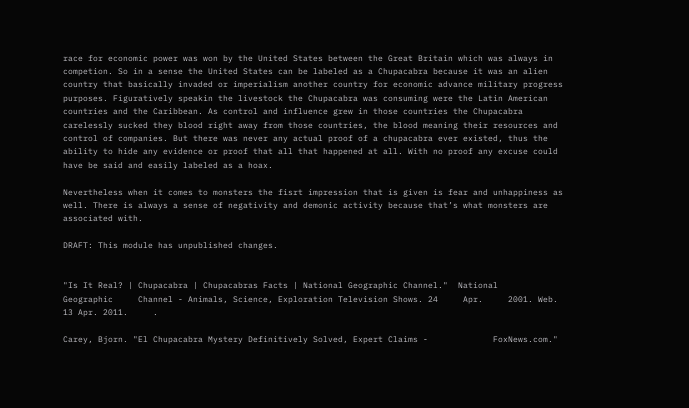race for economic power was won by the United States between the Great Britain which was always in competion. So in a sense the United States can be labeled as a Chupacabra because it was an alien country that basically invaded or imperialism another country for economic advance military progress purposes. Figuratively speakin the livestock the Chupacabra was consuming were the Latin American countries and the Caribbean. As control and influence grew in those countries the Chupacabra carelessly sucked they blood right away from those countries, the blood meaning their resources and control of companies. But there was never any actual proof of a chupacabra ever existed, thus the ability to hide any evidence or proof that all that happened at all. With no proof any excuse could have be said and easily labeled as a hoax.

Nevertheless when it comes to monsters the fisrt impression that is given is fear and unhappiness as well. There is always a sense of negativity and demonic activity because that’s what monsters are associated with.

DRAFT: This module has unpublished changes.


"Is It Real? | Chupacabra | Chupacabras Facts | National Geographic Channel."  National         Geographic     Channel - Animals, Science, Exploration Television Shows. 24     Apr.     2001. Web. 13 Apr. 2011.     .

Carey, Bjorn. "El Chupacabra Mystery Definitively Solved, Expert Claims -             FoxNews.com."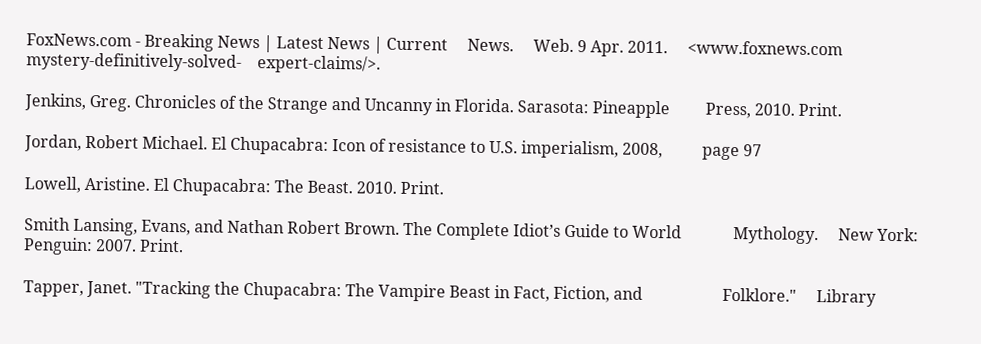FoxNews.com - Breaking News | Latest News | Current     News.     Web. 9 Apr. 2011.     <www.foxnews.com    mystery-definitively-solved-    expert-claims/>.

Jenkins, Greg. Chronicles of the Strange and Uncanny in Florida. Sarasota: Pineapple         Press, 2010. Print.

Jordan, Robert Michael. El Chupacabra: Icon of resistance to U.S. imperialism, 2008,          page 97

Lowell, Aristine. El Chupacabra: The Beast. 2010. Print.

Smith Lansing, Evans, and Nathan Robert Brown. The Complete Idiot’s Guide to World             Mythology.     New York: Penguin: 2007. Print.

Tapper, Janet. "Tracking the Chupacabra: The Vampire Beast in Fact, Fiction, and                    Folklore."     Library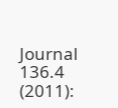Journal 136.4 (2011):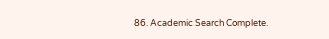86. Academic Search Complete.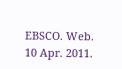EBSCO. Web. 10 Apr. 2011.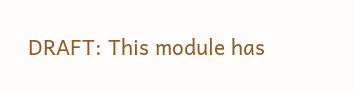DRAFT: This module has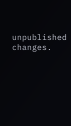unpublished changes.